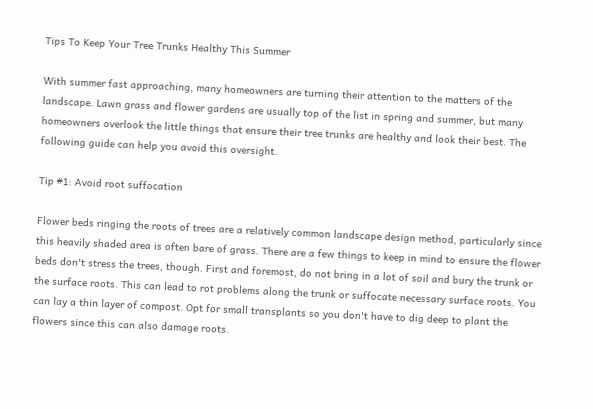Tips To Keep Your Tree Trunks Healthy This Summer

With summer fast approaching, many homeowners are turning their attention to the matters of the landscape. Lawn grass and flower gardens are usually top of the list in spring and summer, but many homeowners overlook the little things that ensure their tree trunks are healthy and look their best. The following guide can help you avoid this oversight.

Tip #1: Avoid root suffocation

Flower beds ringing the roots of trees are a relatively common landscape design method, particularly since this heavily shaded area is often bare of grass. There are a few things to keep in mind to ensure the flower beds don't stress the trees, though. First and foremost, do not bring in a lot of soil and bury the trunk or the surface roots. This can lead to rot problems along the trunk or suffocate necessary surface roots. You can lay a thin layer of compost. Opt for small transplants so you don't have to dig deep to plant the flowers since this can also damage roots.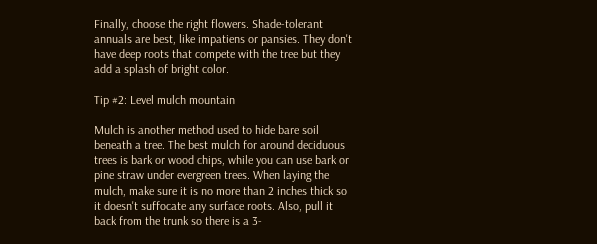Finally, choose the right flowers. Shade-tolerant annuals are best, like impatiens or pansies. They don't have deep roots that compete with the tree but they add a splash of bright color.

Tip #2: Level mulch mountain

Mulch is another method used to hide bare soil beneath a tree. The best mulch for around deciduous trees is bark or wood chips, while you can use bark or pine straw under evergreen trees. When laying the mulch, make sure it is no more than 2 inches thick so it doesn't suffocate any surface roots. Also, pull it back from the trunk so there is a 3-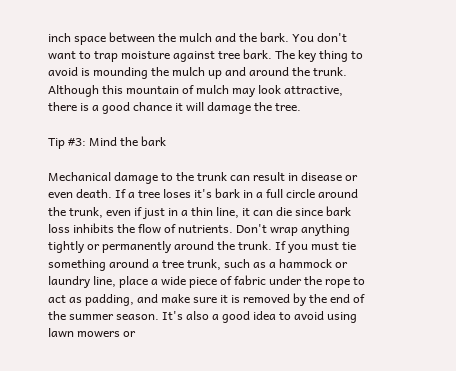inch space between the mulch and the bark. You don't want to trap moisture against tree bark. The key thing to avoid is mounding the mulch up and around the trunk. Although this mountain of mulch may look attractive, there is a good chance it will damage the tree.

Tip #3: Mind the bark

Mechanical damage to the trunk can result in disease or even death. If a tree loses it's bark in a full circle around the trunk, even if just in a thin line, it can die since bark loss inhibits the flow of nutrients. Don't wrap anything tightly or permanently around the trunk. If you must tie something around a tree trunk, such as a hammock or laundry line, place a wide piece of fabric under the rope to act as padding, and make sure it is removed by the end of the summer season. It's also a good idea to avoid using lawn mowers or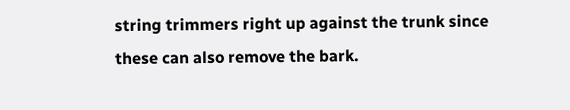string trimmers right up against the trunk since these can also remove the bark.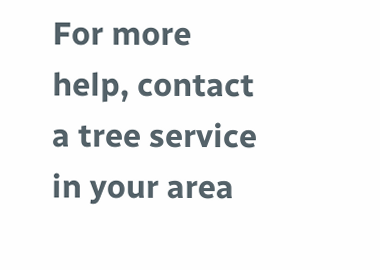For more help, contact a tree service in your area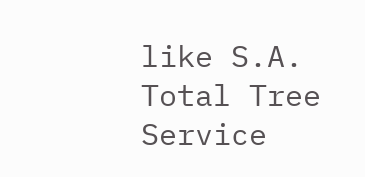like S.A. Total Tree Service